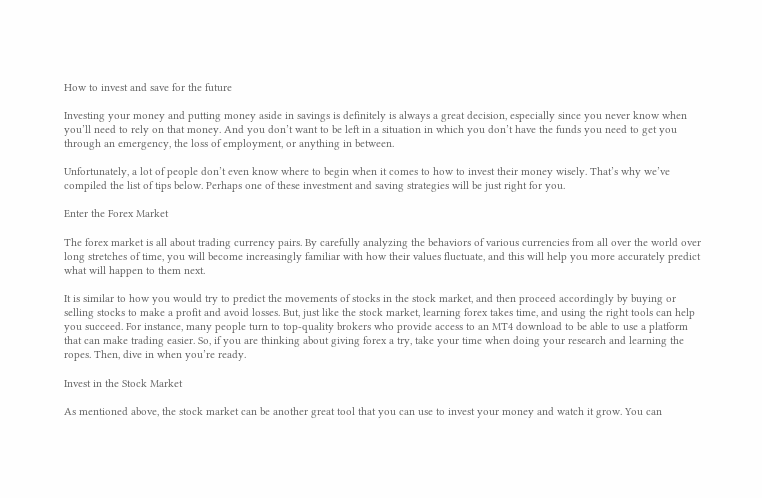How to invest and save for the future

Investing your money and putting money aside in savings is definitely is always a great decision, especially since you never know when you’ll need to rely on that money. And you don’t want to be left in a situation in which you don’t have the funds you need to get you through an emergency, the loss of employment, or anything in between.

Unfortunately, a lot of people don’t even know where to begin when it comes to how to invest their money wisely. That’s why we’ve compiled the list of tips below. Perhaps one of these investment and saving strategies will be just right for you.

Enter the Forex Market

The forex market is all about trading currency pairs. By carefully analyzing the behaviors of various currencies from all over the world over long stretches of time, you will become increasingly familiar with how their values fluctuate, and this will help you more accurately predict what will happen to them next.

It is similar to how you would try to predict the movements of stocks in the stock market, and then proceed accordingly by buying or selling stocks to make a profit and avoid losses. But, just like the stock market, learning forex takes time, and using the right tools can help you succeed. For instance, many people turn to top-quality brokers who provide access to an MT4 download to be able to use a platform that can make trading easier. So, if you are thinking about giving forex a try, take your time when doing your research and learning the ropes. Then, dive in when you’re ready.

Invest in the Stock Market

As mentioned above, the stock market can be another great tool that you can use to invest your money and watch it grow. You can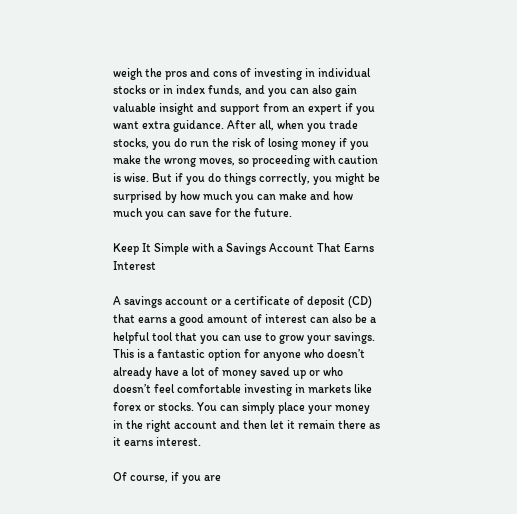weigh the pros and cons of investing in individual stocks or in index funds, and you can also gain valuable insight and support from an expert if you want extra guidance. After all, when you trade stocks, you do run the risk of losing money if you make the wrong moves, so proceeding with caution is wise. But if you do things correctly, you might be surprised by how much you can make and how much you can save for the future.

Keep It Simple with a Savings Account That Earns Interest

A savings account or a certificate of deposit (CD) that earns a good amount of interest can also be a helpful tool that you can use to grow your savings. This is a fantastic option for anyone who doesn’t already have a lot of money saved up or who doesn’t feel comfortable investing in markets like forex or stocks. You can simply place your money in the right account and then let it remain there as it earns interest.

Of course, if you are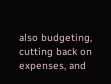also budgeting, cutting back on expenses, and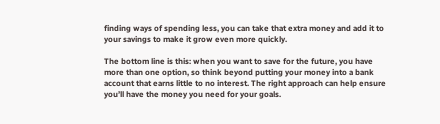finding ways of spending less, you can take that extra money and add it to your savings to make it grow even more quickly.

The bottom line is this: when you want to save for the future, you have more than one option, so think beyond putting your money into a bank account that earns little to no interest. The right approach can help ensure you’ll have the money you need for your goals.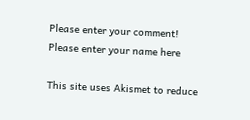Please enter your comment!
Please enter your name here

This site uses Akismet to reduce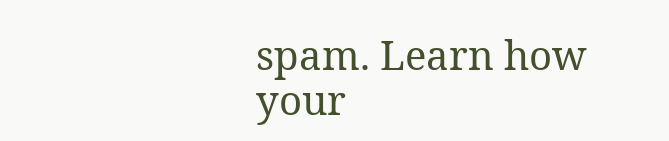spam. Learn how your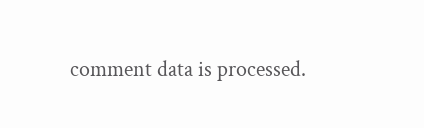comment data is processed.